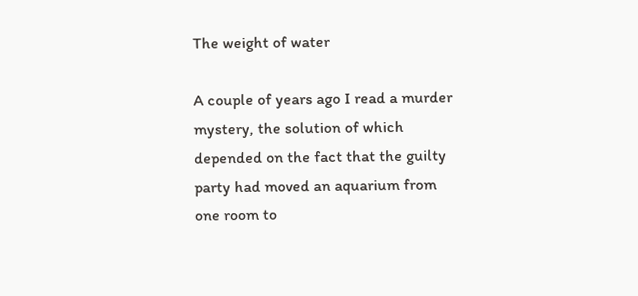The weight of water

A couple of years ago I read a murder mystery, the solution of which depended on the fact that the guilty party had moved an aquarium from one room to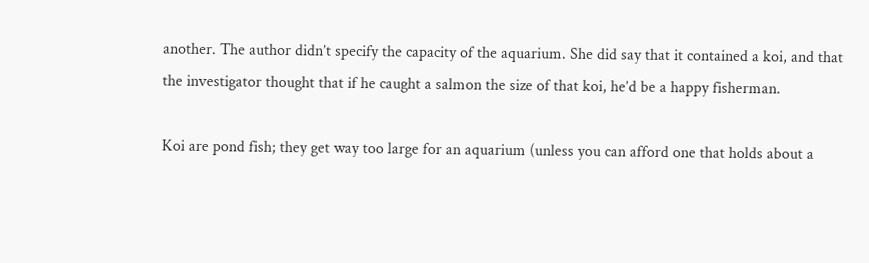another. The author didn’t specify the capacity of the aquarium. She did say that it contained a koi, and that the investigator thought that if he caught a salmon the size of that koi, he’d be a happy fisherman.

Koi are pond fish; they get way too large for an aquarium (unless you can afford one that holds about a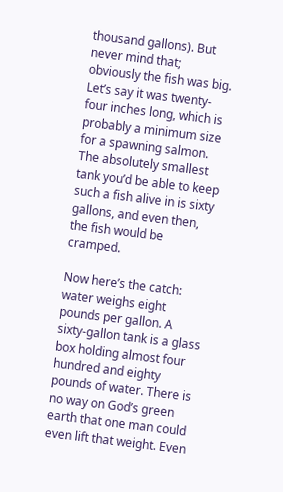thousand gallons). But never mind that; obviously the fish was big. Let’s say it was twenty-four inches long, which is probably a minimum size for a spawning salmon. The absolutely smallest tank you’d be able to keep such a fish alive in is sixty gallons, and even then, the fish would be cramped.

Now here’s the catch: water weighs eight pounds per gallon. A sixty-gallon tank is a glass box holding almost four hundred and eighty pounds of water. There is no way on God’s green earth that one man could even lift that weight. Even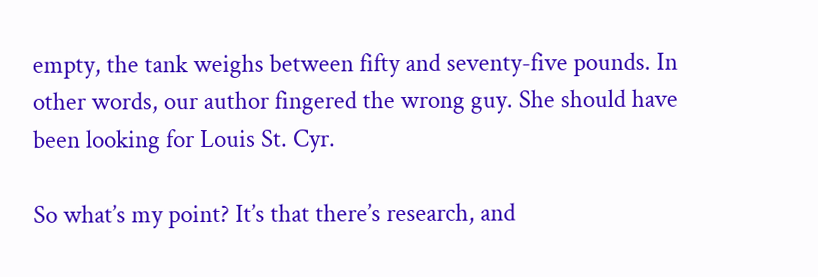empty, the tank weighs between fifty and seventy-five pounds. In other words, our author fingered the wrong guy. She should have been looking for Louis St. Cyr.

So what’s my point? It’s that there’s research, and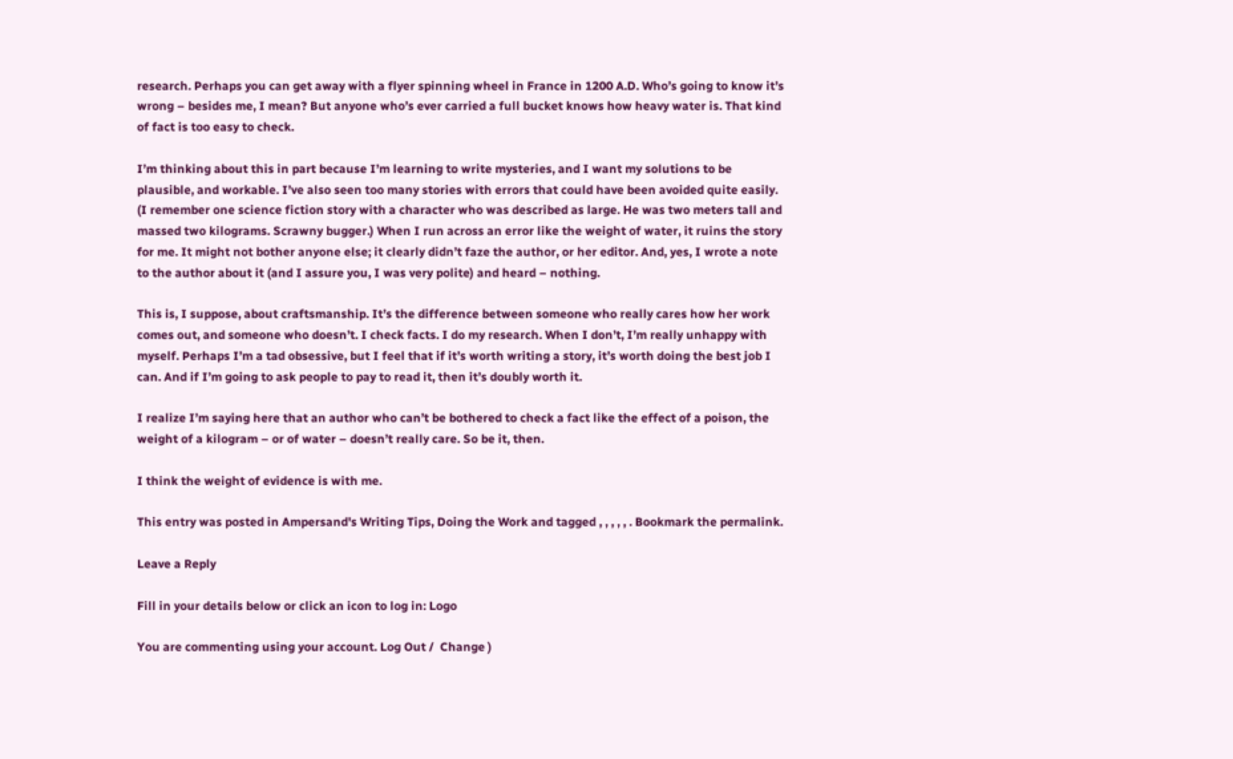research. Perhaps you can get away with a flyer spinning wheel in France in 1200 A.D. Who’s going to know it’s wrong – besides me, I mean? But anyone who’s ever carried a full bucket knows how heavy water is. That kind of fact is too easy to check.

I’m thinking about this in part because I’m learning to write mysteries, and I want my solutions to be plausible, and workable. I’ve also seen too many stories with errors that could have been avoided quite easily. (I remember one science fiction story with a character who was described as large. He was two meters tall and massed two kilograms. Scrawny bugger.) When I run across an error like the weight of water, it ruins the story for me. It might not bother anyone else; it clearly didn’t faze the author, or her editor. And, yes, I wrote a note to the author about it (and I assure you, I was very polite) and heard – nothing.

This is, I suppose, about craftsmanship. It’s the difference between someone who really cares how her work comes out, and someone who doesn’t. I check facts. I do my research. When I don’t, I’m really unhappy with myself. Perhaps I’m a tad obsessive, but I feel that if it’s worth writing a story, it’s worth doing the best job I can. And if I’m going to ask people to pay to read it, then it’s doubly worth it.

I realize I’m saying here that an author who can’t be bothered to check a fact like the effect of a poison, the weight of a kilogram – or of water – doesn’t really care. So be it, then.

I think the weight of evidence is with me.

This entry was posted in Ampersand's Writing Tips, Doing the Work and tagged , , , , , . Bookmark the permalink.

Leave a Reply

Fill in your details below or click an icon to log in: Logo

You are commenting using your account. Log Out /  Change )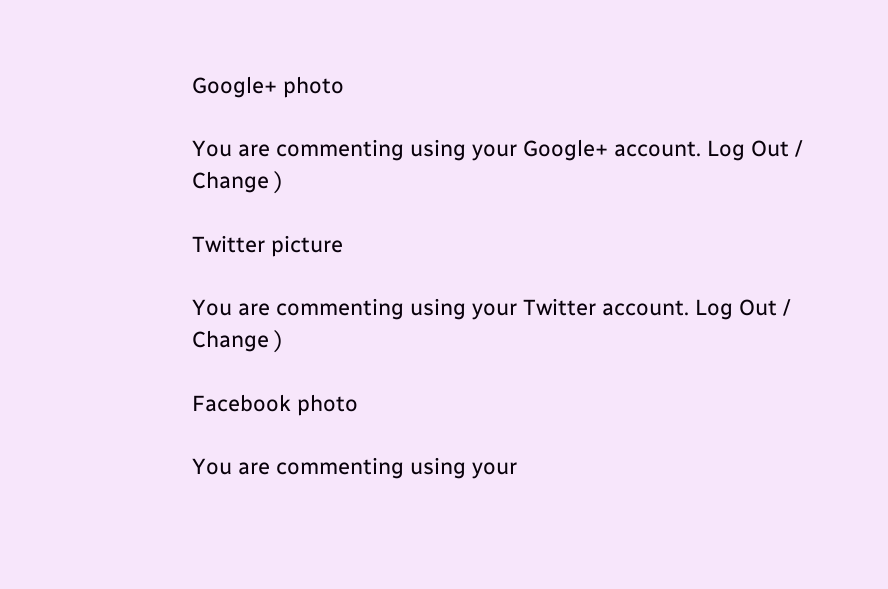Google+ photo

You are commenting using your Google+ account. Log Out /  Change )

Twitter picture

You are commenting using your Twitter account. Log Out /  Change )

Facebook photo

You are commenting using your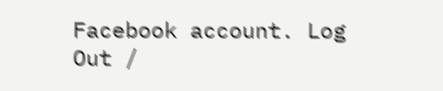Facebook account. Log Out /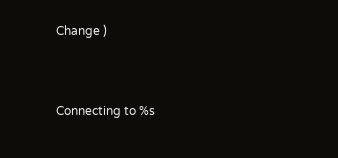Change )


Connecting to %s